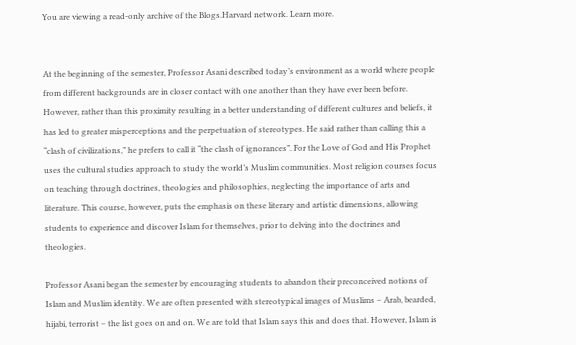You are viewing a read-only archive of the Blogs.Harvard network. Learn more.


At the beginning of the semester, Professor Asani described today’s environment as a world where people from different backgrounds are in closer contact with one another than they have ever been before. However, rather than this proximity resulting in a better understanding of different cultures and beliefs, it has led to greater misperceptions and the perpetuation of stereotypes. He said rather than calling this a “clash of civilizations,” he prefers to call it “the clash of ignorances”. For the Love of God and His Prophet uses the cultural studies approach to study the world’s Muslim communities. Most religion courses focus on teaching through doctrines, theologies and philosophies, neglecting the importance of arts and literature. This course, however, puts the emphasis on these literary and artistic dimensions, allowing students to experience and discover Islam for themselves, prior to delving into the doctrines and theologies.

Professor Asani began the semester by encouraging students to abandon their preconceived notions of Islam and Muslim identity. We are often presented with stereotypical images of Muslims – Arab, bearded, hijabi, terrorist – the list goes on and on. We are told that Islam says this and does that. However, Islam is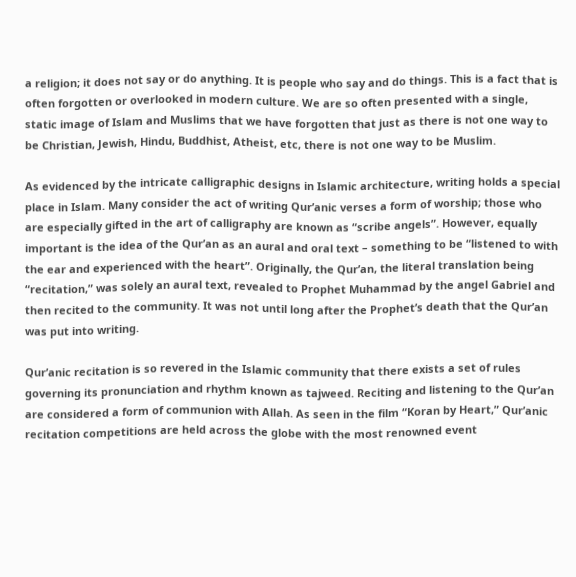a religion; it does not say or do anything. It is people who say and do things. This is a fact that is often forgotten or overlooked in modern culture. We are so often presented with a single, static image of Islam and Muslims that we have forgotten that just as there is not one way to be Christian, Jewish, Hindu, Buddhist, Atheist, etc, there is not one way to be Muslim.

As evidenced by the intricate calligraphic designs in Islamic architecture, writing holds a special place in Islam. Many consider the act of writing Qur’anic verses a form of worship; those who are especially gifted in the art of calligraphy are known as “scribe angels”. However, equally important is the idea of the Qur’an as an aural and oral text – something to be “listened to with the ear and experienced with the heart”. Originally, the Qur’an, the literal translation being “recitation,” was solely an aural text, revealed to Prophet Muhammad by the angel Gabriel and then recited to the community. It was not until long after the Prophet’s death that the Qur’an was put into writing.

Qur’anic recitation is so revered in the Islamic community that there exists a set of rules governing its pronunciation and rhythm known as tajweed. Reciting and listening to the Qur’an are considered a form of communion with Allah. As seen in the film “Koran by Heart,” Qur’anic recitation competitions are held across the globe with the most renowned event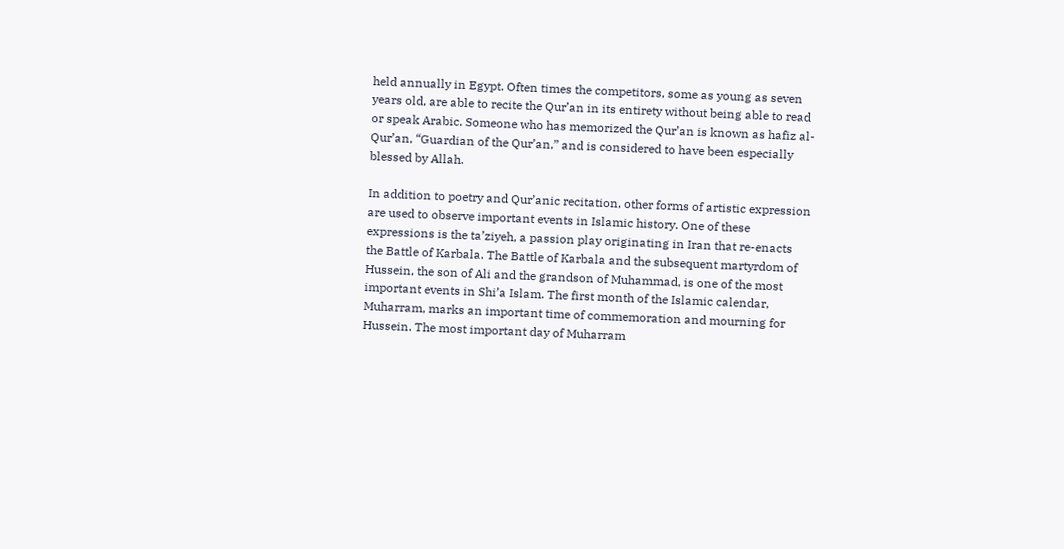held annually in Egypt. Often times the competitors, some as young as seven years old, are able to recite the Qur’an in its entirety without being able to read or speak Arabic. Someone who has memorized the Qur’an is known as hafiz al-Qur’an, “Guardian of the Qur’an,” and is considered to have been especially blessed by Allah.

In addition to poetry and Qur’anic recitation, other forms of artistic expression are used to observe important events in Islamic history. One of these expressions is the ta’ziyeh, a passion play originating in Iran that re-enacts the Battle of Karbala. The Battle of Karbala and the subsequent martyrdom of Hussein, the son of Ali and the grandson of Muhammad, is one of the most important events in Shi’a Islam. The first month of the Islamic calendar, Muharram, marks an important time of commemoration and mourning for Hussein. The most important day of Muharram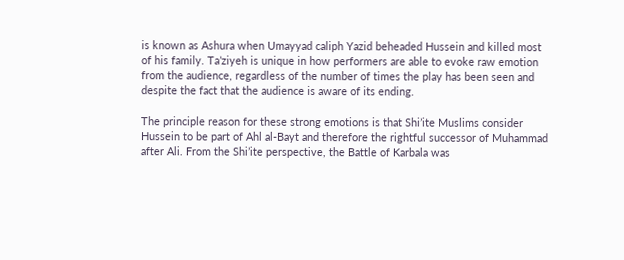is known as Ashura when Umayyad caliph Yazid beheaded Hussein and killed most of his family. Ta’ziyeh is unique in how performers are able to evoke raw emotion from the audience, regardless of the number of times the play has been seen and despite the fact that the audience is aware of its ending.

The principle reason for these strong emotions is that Shi’ite Muslims consider Hussein to be part of Ahl al-Bayt and therefore the rightful successor of Muhammad after Ali. From the Shi’ite perspective, the Battle of Karbala was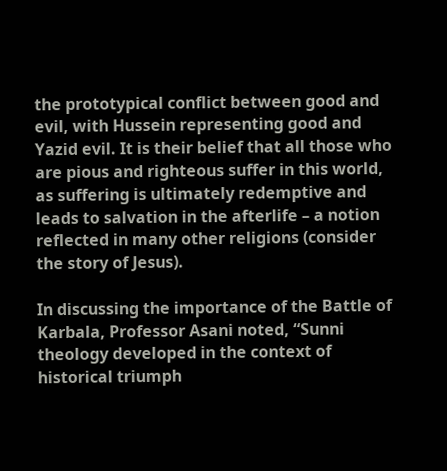the prototypical conflict between good and evil, with Hussein representing good and Yazid evil. It is their belief that all those who are pious and righteous suffer in this world, as suffering is ultimately redemptive and leads to salvation in the afterlife – a notion reflected in many other religions (consider the story of Jesus).

In discussing the importance of the Battle of Karbala, Professor Asani noted, “Sunni theology developed in the context of historical triumph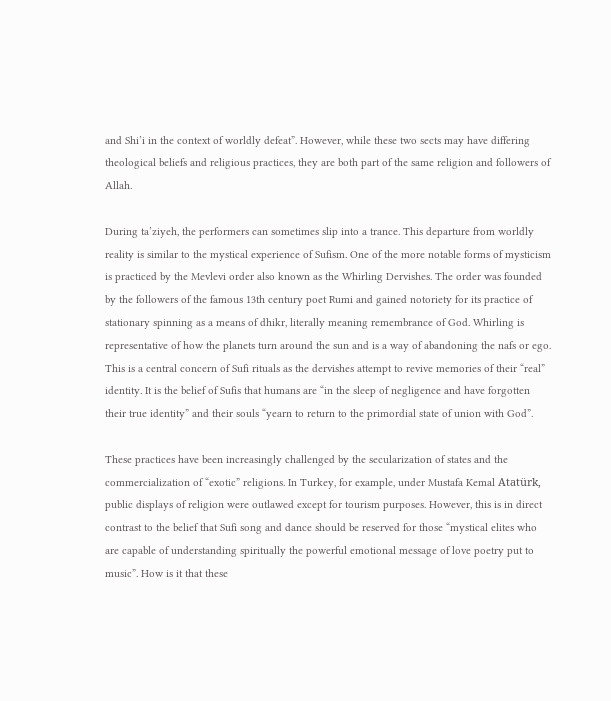and Shi’i in the context of worldly defeat”. However, while these two sects may have differing theological beliefs and religious practices, they are both part of the same religion and followers of Allah.

During ta’ziyeh, the performers can sometimes slip into a trance. This departure from worldly reality is similar to the mystical experience of Sufism. One of the more notable forms of mysticism is practiced by the Mevlevi order also known as the Whirling Dervishes. The order was founded by the followers of the famous 13th century poet Rumi and gained notoriety for its practice of stationary spinning as a means of dhikr, literally meaning remembrance of God. Whirling is representative of how the planets turn around the sun and is a way of abandoning the nafs or ego. This is a central concern of Sufi rituals as the dervishes attempt to revive memories of their “real” identity. It is the belief of Sufis that humans are “in the sleep of negligence and have forgotten their true identity” and their souls “yearn to return to the primordial state of union with God”.

These practices have been increasingly challenged by the secularization of states and the commercialization of “exotic” religions. In Turkey, for example, under Mustafa Kemal Atatürk, public displays of religion were outlawed except for tourism purposes. However, this is in direct contrast to the belief that Sufi song and dance should be reserved for those “mystical elites who are capable of understanding spiritually the powerful emotional message of love poetry put to music”. How is it that these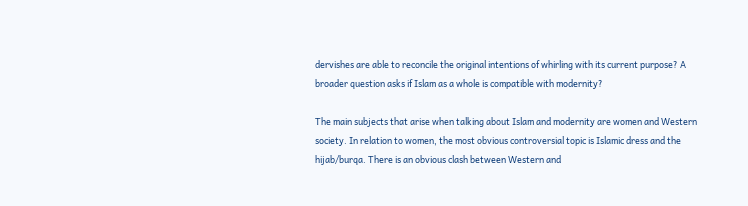dervishes are able to reconcile the original intentions of whirling with its current purpose? A broader question asks if Islam as a whole is compatible with modernity?

The main subjects that arise when talking about Islam and modernity are women and Western society. In relation to women, the most obvious controversial topic is Islamic dress and the hijab/burqa. There is an obvious clash between Western and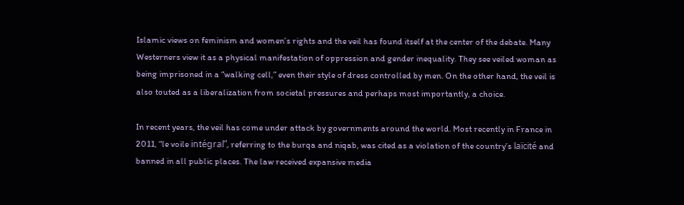Islamic views on feminism and women’s rights and the veil has found itself at the center of the debate. Many Westerners view it as a physical manifestation of oppression and gender inequality. They see veiled woman as being imprisoned in a “walking cell,” even their style of dress controlled by men. On the other hand, the veil is also touted as a liberalization from societal pressures and perhaps most importantly, a choice.

In recent years, the veil has come under attack by governments around the world. Most recently in France in 2011, “le voile intégral”, referring to the burqa and niqab, was cited as a violation of the country’s laïcité and banned in all public places. The law received expansive media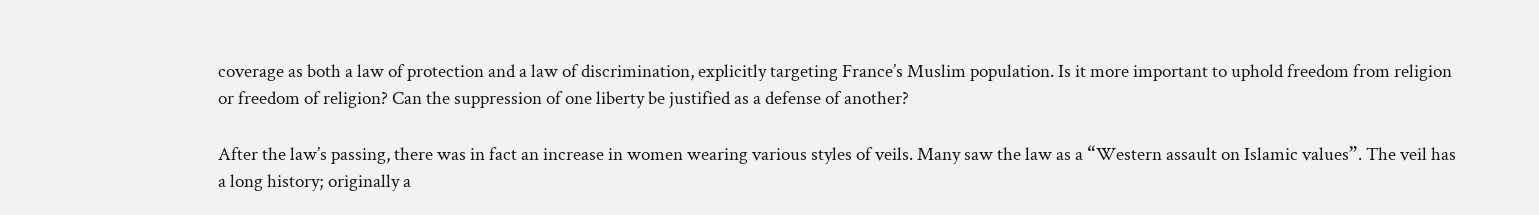coverage as both a law of protection and a law of discrimination, explicitly targeting France’s Muslim population. Is it more important to uphold freedom from religion or freedom of religion? Can the suppression of one liberty be justified as a defense of another?

After the law’s passing, there was in fact an increase in women wearing various styles of veils. Many saw the law as a “Western assault on Islamic values”. The veil has a long history; originally a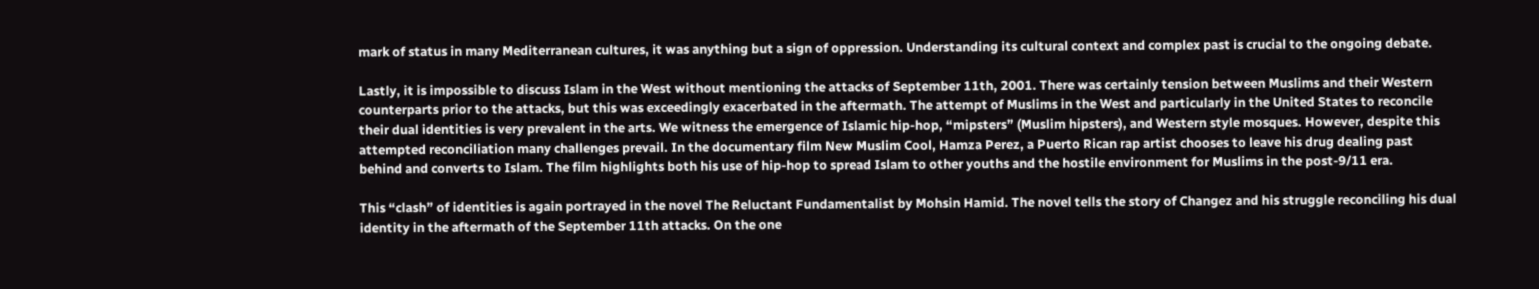mark of status in many Mediterranean cultures, it was anything but a sign of oppression. Understanding its cultural context and complex past is crucial to the ongoing debate.

Lastly, it is impossible to discuss Islam in the West without mentioning the attacks of September 11th, 2001. There was certainly tension between Muslims and their Western counterparts prior to the attacks, but this was exceedingly exacerbated in the aftermath. The attempt of Muslims in the West and particularly in the United States to reconcile their dual identities is very prevalent in the arts. We witness the emergence of Islamic hip-hop, “mipsters” (Muslim hipsters), and Western style mosques. However, despite this attempted reconciliation many challenges prevail. In the documentary film New Muslim Cool, Hamza Perez, a Puerto Rican rap artist chooses to leave his drug dealing past behind and converts to Islam. The film highlights both his use of hip-hop to spread Islam to other youths and the hostile environment for Muslims in the post-9/11 era.

This “clash” of identities is again portrayed in the novel The Reluctant Fundamentalist by Mohsin Hamid. The novel tells the story of Changez and his struggle reconciling his dual identity in the aftermath of the September 11th attacks. On the one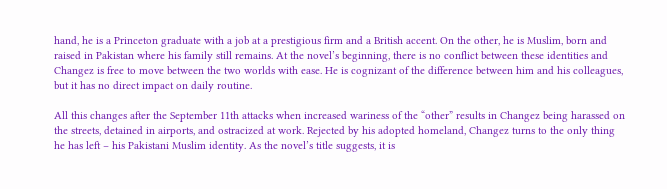hand, he is a Princeton graduate with a job at a prestigious firm and a British accent. On the other, he is Muslim, born and raised in Pakistan where his family still remains. At the novel’s beginning, there is no conflict between these identities and Changez is free to move between the two worlds with ease. He is cognizant of the difference between him and his colleagues, but it has no direct impact on daily routine.

All this changes after the September 11th attacks when increased wariness of the “other” results in Changez being harassed on the streets, detained in airports, and ostracized at work. Rejected by his adopted homeland, Changez turns to the only thing he has left – his Pakistani Muslim identity. As the novel’s title suggests, it is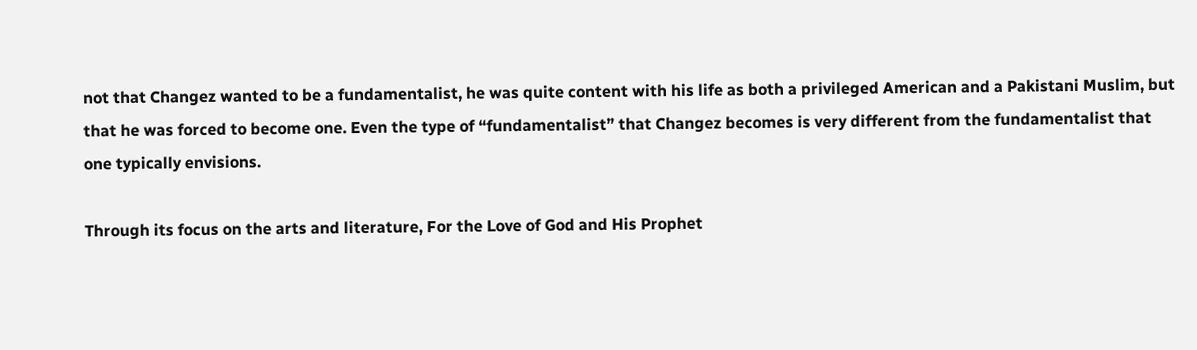not that Changez wanted to be a fundamentalist, he was quite content with his life as both a privileged American and a Pakistani Muslim, but that he was forced to become one. Even the type of “fundamentalist” that Changez becomes is very different from the fundamentalist that one typically envisions.

Through its focus on the arts and literature, For the Love of God and His Prophet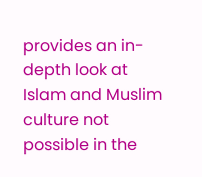provides an in-depth look at Islam and Muslim culture not possible in the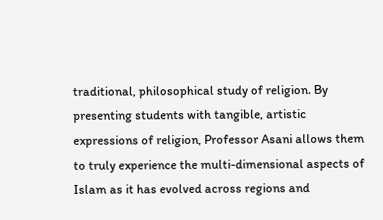traditional, philosophical study of religion. By presenting students with tangible, artistic expressions of religion, Professor Asani allows them to truly experience the multi-dimensional aspects of Islam as it has evolved across regions and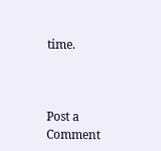time.



Post a Comment